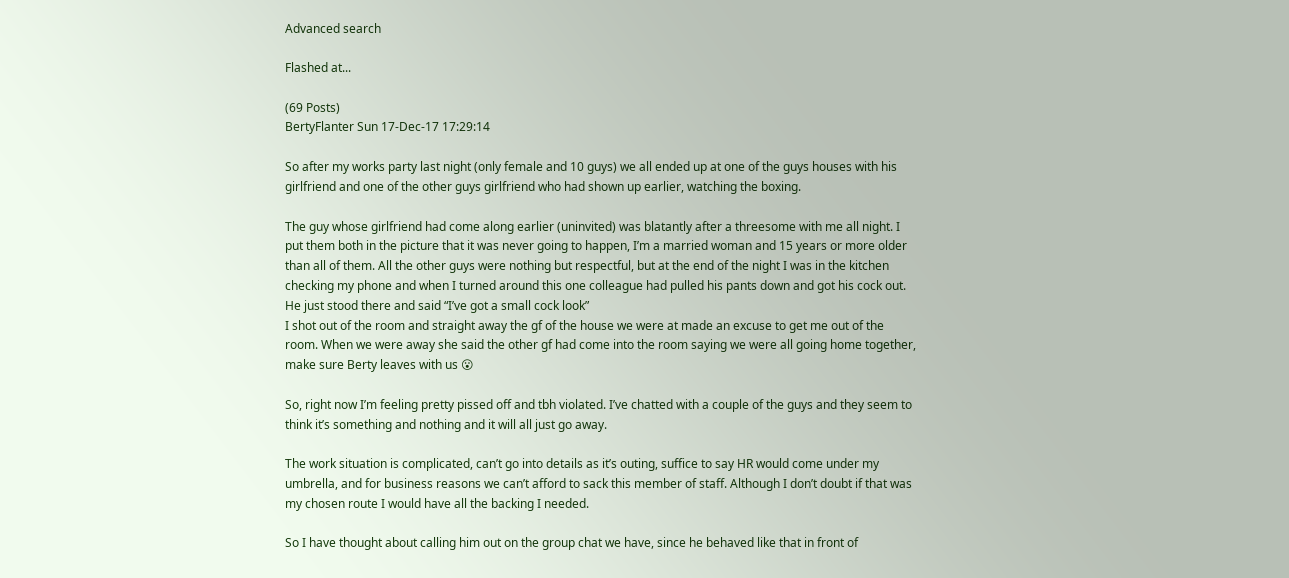Advanced search

Flashed at...

(69 Posts)
BertyFlanter Sun 17-Dec-17 17:29:14

So after my works party last night (only female and 10 guys) we all ended up at one of the guys houses with his girlfriend and one of the other guys girlfriend who had shown up earlier, watching the boxing.

The guy whose girlfriend had come along earlier (uninvited) was blatantly after a threesome with me all night. I put them both in the picture that it was never going to happen, I’m a married woman and 15 years or more older than all of them. All the other guys were nothing but respectful, but at the end of the night I was in the kitchen checking my phone and when I turned around this one colleague had pulled his pants down and got his cock out. He just stood there and said “I’ve got a small cock look”
I shot out of the room and straight away the gf of the house we were at made an excuse to get me out of the room. When we were away she said the other gf had come into the room saying we were all going home together, make sure Berty leaves with us 😮

So, right now I’m feeling pretty pissed off and tbh violated. I’ve chatted with a couple of the guys and they seem to think it’s something and nothing and it will all just go away.

The work situation is complicated, can’t go into details as it’s outing, suffice to say HR would come under my umbrella, and for business reasons we can’t afford to sack this member of staff. Although I don’t doubt if that was my chosen route I would have all the backing I needed.

So I have thought about calling him out on the group chat we have, since he behaved like that in front of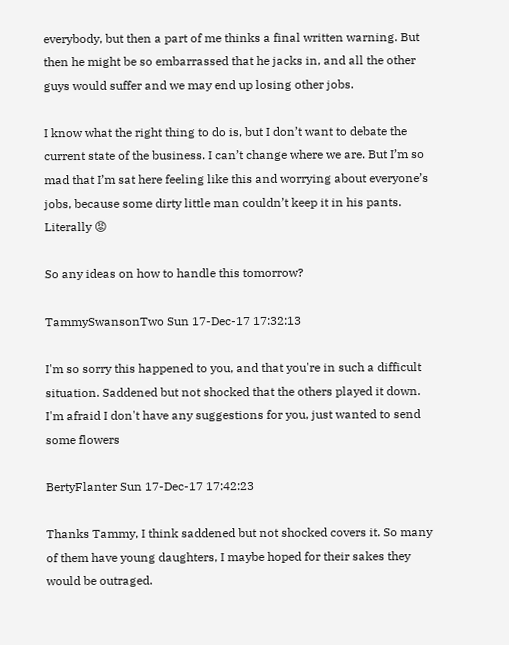everybody, but then a part of me thinks a final written warning. But then he might be so embarrassed that he jacks in, and all the other guys would suffer and we may end up losing other jobs.

I know what the right thing to do is, but I don’t want to debate the current state of the business. I can’t change where we are. But I’m so mad that I’m sat here feeling like this and worrying about everyone’s jobs, because some dirty little man couldn’t keep it in his pants. Literally 😡

So any ideas on how to handle this tomorrow?

TammySwansonTwo Sun 17-Dec-17 17:32:13

I'm so sorry this happened to you, and that you're in such a difficult situation. Saddened but not shocked that the others played it down. I'm afraid I don't have any suggestions for you, just wanted to send some flowers

BertyFlanter Sun 17-Dec-17 17:42:23

Thanks Tammy, I think saddened but not shocked covers it. So many of them have young daughters, I maybe hoped for their sakes they would be outraged.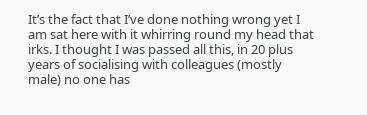It’s the fact that I’ve done nothing wrong yet I am sat here with it whirring round my head that irks. I thought I was passed all this, in 20 plus years of socialising with colleagues (mostly male) no one has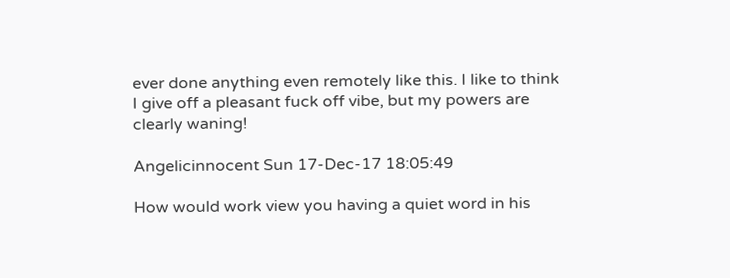ever done anything even remotely like this. I like to think I give off a pleasant fuck off vibe, but my powers are clearly waning!

Angelicinnocent Sun 17-Dec-17 18:05:49

How would work view you having a quiet word in his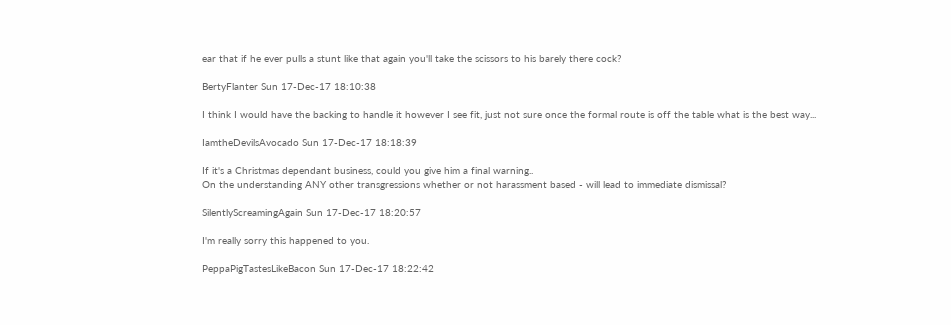ear that if he ever pulls a stunt like that again you'll take the scissors to his barely there cock?

BertyFlanter Sun 17-Dec-17 18:10:38

I think I would have the backing to handle it however I see fit, just not sure once the formal route is off the table what is the best way...

IamtheDevilsAvocado Sun 17-Dec-17 18:18:39

If it's a Christmas dependant business, could you give him a final warning..
On the understanding ANY other transgressions whether or not harassment based - will lead to immediate dismissal?

SilentlyScreamingAgain Sun 17-Dec-17 18:20:57

I'm really sorry this happened to you.

PeppaPigTastesLikeBacon Sun 17-Dec-17 18:22:42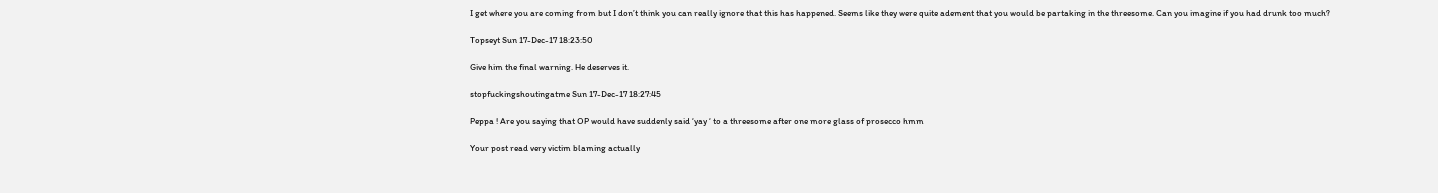I get where you are coming from but I don’t think you can really ignore that this has happened. Seems like they were quite adement that you would be partaking in the threesome. Can you imagine if you had drunk too much?

Topseyt Sun 17-Dec-17 18:23:50

Give him the final warning. He deserves it.

stopfuckingshoutingatme Sun 17-Dec-17 18:27:45

Peppa ! Are you saying that OP would have suddenly said ‘yay ‘ to a threesome after one more glass of prosecco hmm

Your post read very victim blaming actually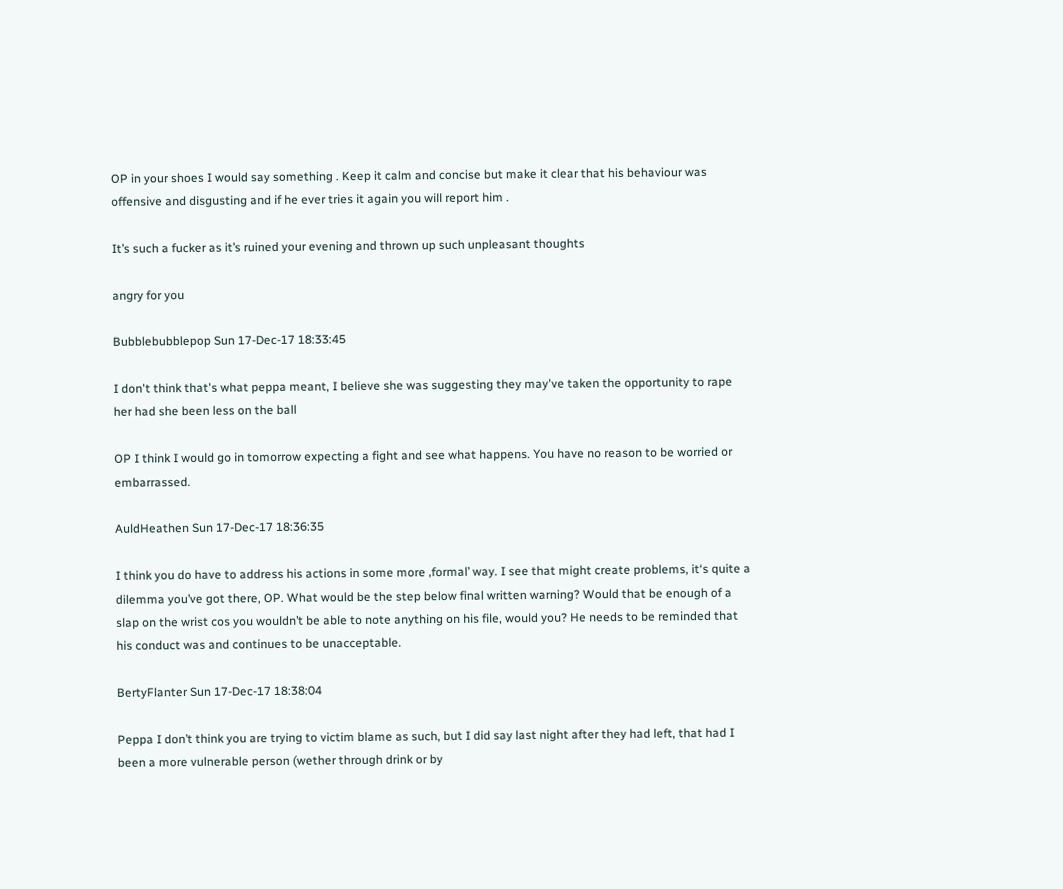OP in your shoes I would say something . Keep it calm and concise but make it clear that his behaviour was offensive and disgusting and if he ever tries it again you will report him .

It’s such a fucker as it’s ruined your evening and thrown up such unpleasant thoughts

angry for you

Bubblebubblepop Sun 17-Dec-17 18:33:45

I don't think that's what peppa meant, I believe she was suggesting they may've taken the opportunity to rape her had she been less on the ball

OP I think I would go in tomorrow expecting a fight and see what happens. You have no reason to be worried or embarrassed.

AuldHeathen Sun 17-Dec-17 18:36:35

I think you do have to address his actions in some more ‚formal’ way. I see that might create problems, it‘s quite a dilemma you’ve got there, OP. What would be the step below final written warning? Would that be enough of a slap on the wrist cos you wouldn’t be able to note anything on his file, would you? He needs to be reminded that his conduct was and continues to be unacceptable.

BertyFlanter Sun 17-Dec-17 18:38:04

Peppa I don’t think you are trying to victim blame as such, but I did say last night after they had left, that had I been a more vulnerable person (wether through drink or by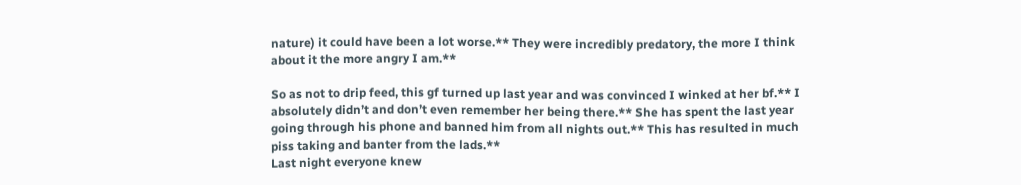nature) it could have been a lot worse.** They were incredibly predatory, the more I think about it the more angry I am.**

So as not to drip feed, this gf turned up last year and was convinced I winked at her bf.** I absolutely didn’t and don’t even remember her being there.** She has spent the last year going through his phone and banned him from all nights out.** This has resulted in much piss taking and banter from the lads.**
Last night everyone knew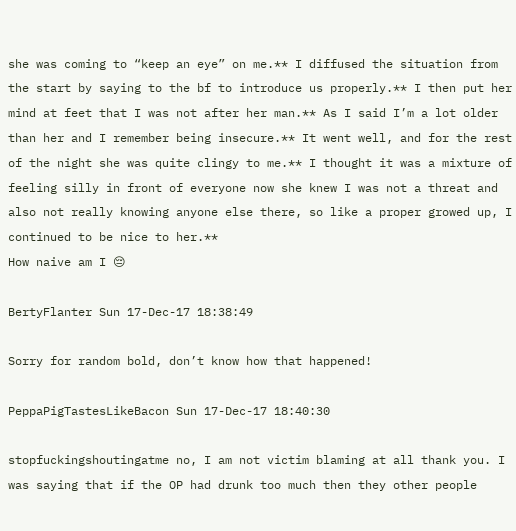she was coming to “keep an eye” on me.** I diffused the situation from the start by saying to the bf to introduce us properly.** I then put her mind at feet that I was not after her man.** As I said I’m a lot older than her and I remember being insecure.** It went well, and for the rest of the night she was quite clingy to me.** I thought it was a mixture of feeling silly in front of everyone now she knew I was not a threat and also not really knowing anyone else there, so like a proper growed up, I continued to be nice to her.**
How naive am I 😔

BertyFlanter Sun 17-Dec-17 18:38:49

Sorry for random bold, don’t know how that happened!

PeppaPigTastesLikeBacon Sun 17-Dec-17 18:40:30

stopfuckingshoutingatme no, I am not victim blaming at all thank you. I was saying that if the OP had drunk too much then they other people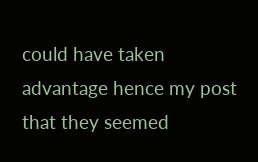could have taken advantage hence my post that they seemed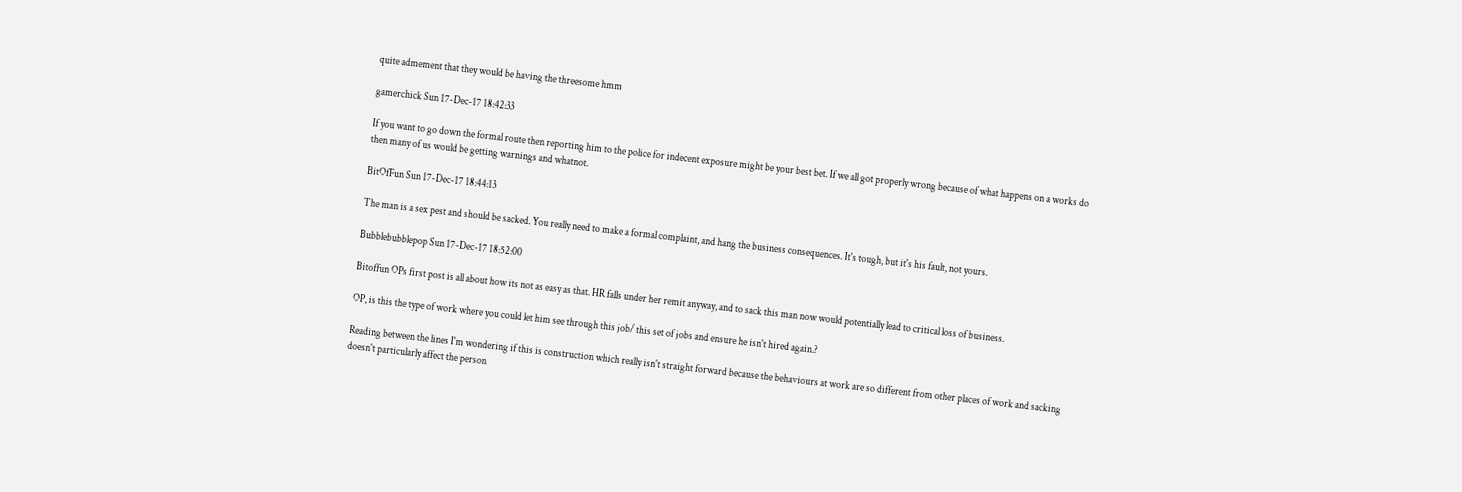quite admement that they would be having the threesome hmm

gamerchick Sun 17-Dec-17 18:42:33

If you want to go down the formal route then reporting him to the police for indecent exposure might be your best bet. If we all got properly wrong because of what happens on a works do then many of us would be getting warnings and whatnot.

BitOfFun Sun 17-Dec-17 18:44:13

The man is a sex pest and should be sacked. You really need to make a formal complaint, and hang the business consequences. It's tough, but it's his fault, not yours.

Bubblebubblepop Sun 17-Dec-17 18:52:00

Bitoffun OPs first post is all about how its not as easy as that. HR falls under her remit anyway, and to sack this man now would potentially lead to critical loss of business.

OP, is this the type of work where you could let him see through this job/ this set of jobs and ensure he isn't hired again.?

Reading between the lines I'm wondering if this is construction which really isn't straight forward because the behaviours at work are so different from other places of work and sacking doesn't particularly affect the person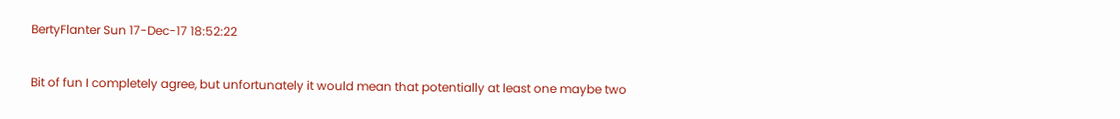BertyFlanter Sun 17-Dec-17 18:52:22

Bit of fun I completely agree, but unfortunately it would mean that potentially at least one maybe two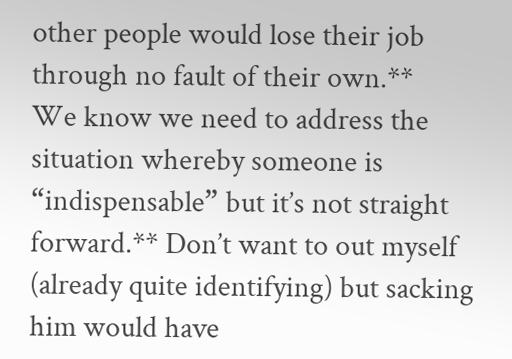other people would lose their job through no fault of their own.**
We know we need to address the situation whereby someone is “indispensable” but it’s not straight forward.** Don’t want to out myself (already quite identifying) but sacking him would have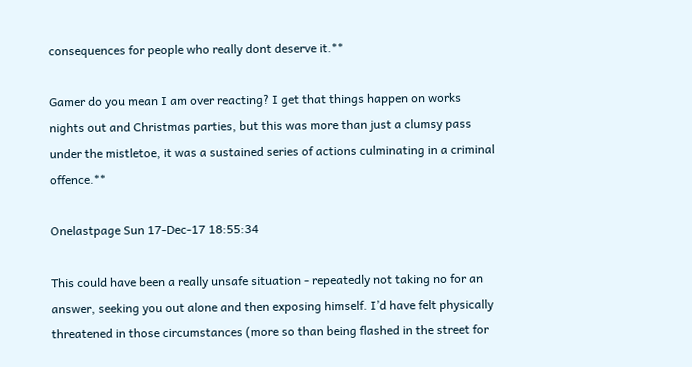consequences for people who really dont deserve it.**

Gamer do you mean I am over reacting? I get that things happen on works nights out and Christmas parties, but this was more than just a clumsy pass under the mistletoe, it was a sustained series of actions culminating in a criminal offence.**

Onelastpage Sun 17-Dec-17 18:55:34

This could have been a really unsafe situation - repeatedly not taking no for an answer, seeking you out alone and then exposing himself. I’d have felt physically threatened in those circumstances (more so than being flashed in the street for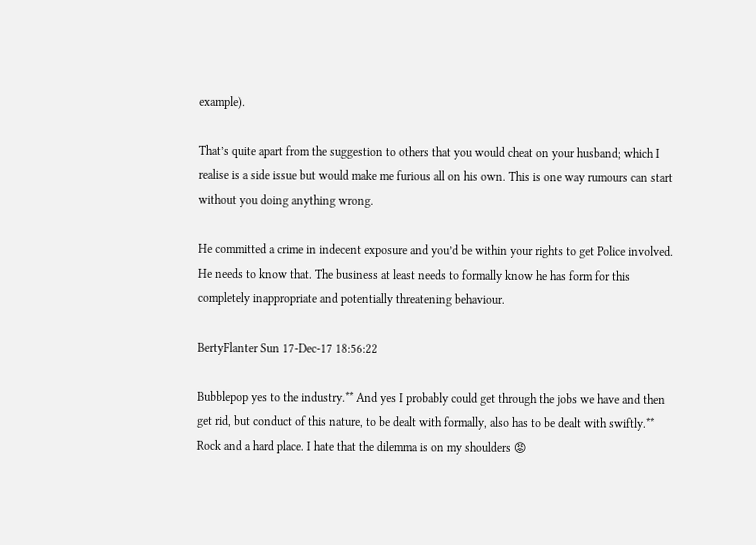example).

That’s quite apart from the suggestion to others that you would cheat on your husband; which I realise is a side issue but would make me furious all on his own. This is one way rumours can start without you doing anything wrong.

He committed a crime in indecent exposure and you’d be within your rights to get Police involved. He needs to know that. The business at least needs to formally know he has form for this completely inappropriate and potentially threatening behaviour.

BertyFlanter Sun 17-Dec-17 18:56:22

Bubblepop yes to the industry.** And yes I probably could get through the jobs we have and then get rid, but conduct of this nature, to be dealt with formally, also has to be dealt with swiftly.**
Rock and a hard place. I hate that the dilemma is on my shoulders 😡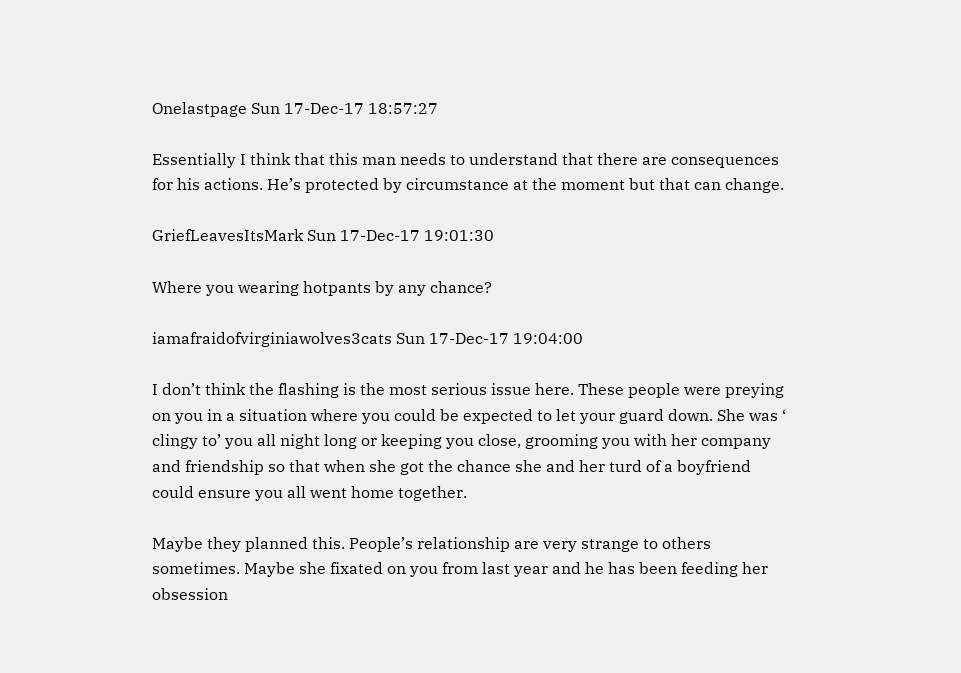Onelastpage Sun 17-Dec-17 18:57:27

Essentially I think that this man needs to understand that there are consequences for his actions. He’s protected by circumstance at the moment but that can change.

GriefLeavesItsMark Sun 17-Dec-17 19:01:30

Where you wearing hotpants by any chance?

iamafraidofvirginiawolves3cats Sun 17-Dec-17 19:04:00

I don’t think the flashing is the most serious issue here. These people were preying on you in a situation where you could be expected to let your guard down. She was ‘ clingy to’ you all night long or keeping you close, grooming you with her company and friendship so that when she got the chance she and her turd of a boyfriend could ensure you all went home together.

Maybe they planned this. People’s relationship are very strange to others sometimes. Maybe she fixated on you from last year and he has been feeding her obsession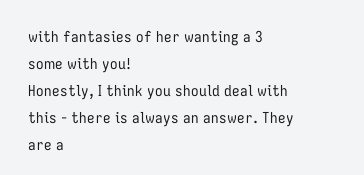with fantasies of her wanting a 3 some with you!
Honestly, I think you should deal with this - there is always an answer. They are a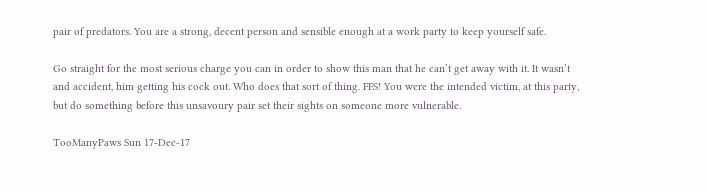pair of predators. You are a strong, decent person and sensible enough at a work party to keep yourself safe.

Go straight for the most serious charge you can in order to show this man that he can’t get away with it. It wasn’t and accident, him getting his cock out. Who does that sort of thing. FFS! You were the intended victim, at this party, but do something before this unsavoury pair set their sights on someone more vulnerable.

TooManyPaws Sun 17-Dec-17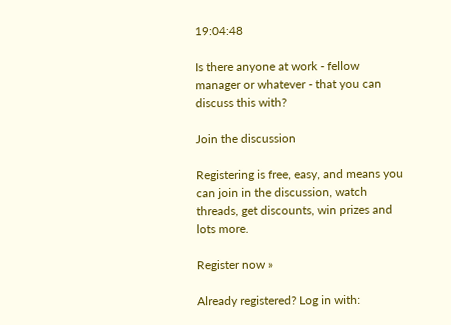19:04:48

Is there anyone at work - fellow manager or whatever - that you can discuss this with?

Join the discussion

Registering is free, easy, and means you can join in the discussion, watch threads, get discounts, win prizes and lots more.

Register now »

Already registered? Log in with: